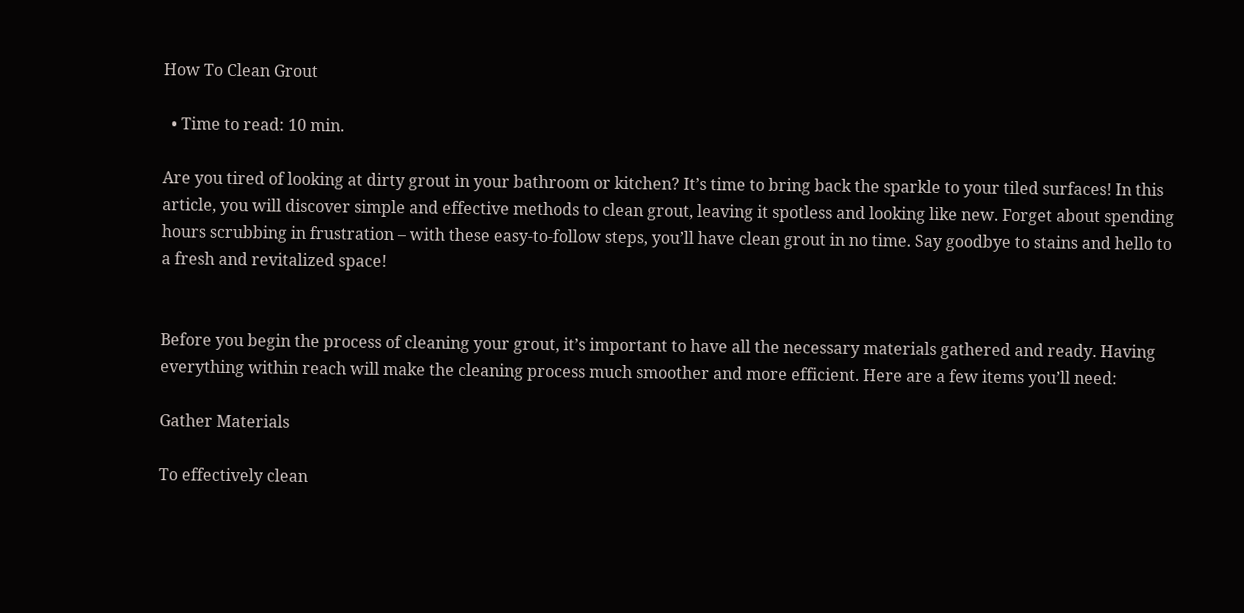How To Clean Grout

  • Time to read: 10 min.

Are you tired of looking at dirty grout in your bathroom or kitchen? It’s time to bring back the sparkle to your tiled surfaces! In this article, you will discover simple and effective methods to clean grout, leaving it spotless and looking like new. Forget about spending hours scrubbing in frustration – with these easy-to-follow steps, you’ll have clean grout in no time. Say goodbye to stains and hello to a fresh and revitalized space!


Before you begin the process of cleaning your grout, it’s important to have all the necessary materials gathered and ready. Having everything within reach will make the cleaning process much smoother and more efficient. Here are a few items you’ll need:

Gather Materials

To effectively clean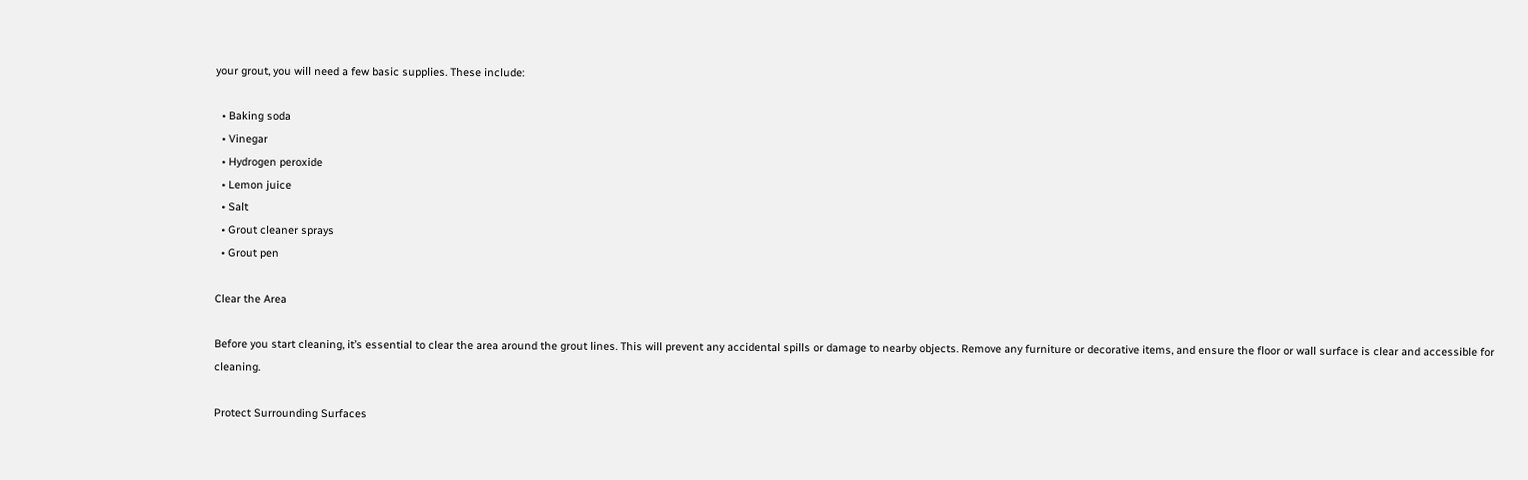your grout, you will need a few basic supplies. These include:

  • Baking soda
  • Vinegar
  • Hydrogen peroxide
  • Lemon juice
  • Salt
  • Grout cleaner sprays
  • Grout pen

Clear the Area

Before you start cleaning, it’s essential to clear the area around the grout lines. This will prevent any accidental spills or damage to nearby objects. Remove any furniture or decorative items, and ensure the floor or wall surface is clear and accessible for cleaning.

Protect Surrounding Surfaces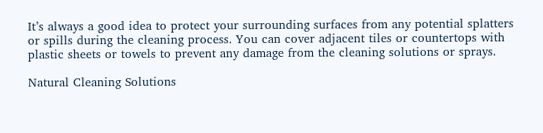It’s always a good idea to protect your surrounding surfaces from any potential splatters or spills during the cleaning process. You can cover adjacent tiles or countertops with plastic sheets or towels to prevent any damage from the cleaning solutions or sprays.

Natural Cleaning Solutions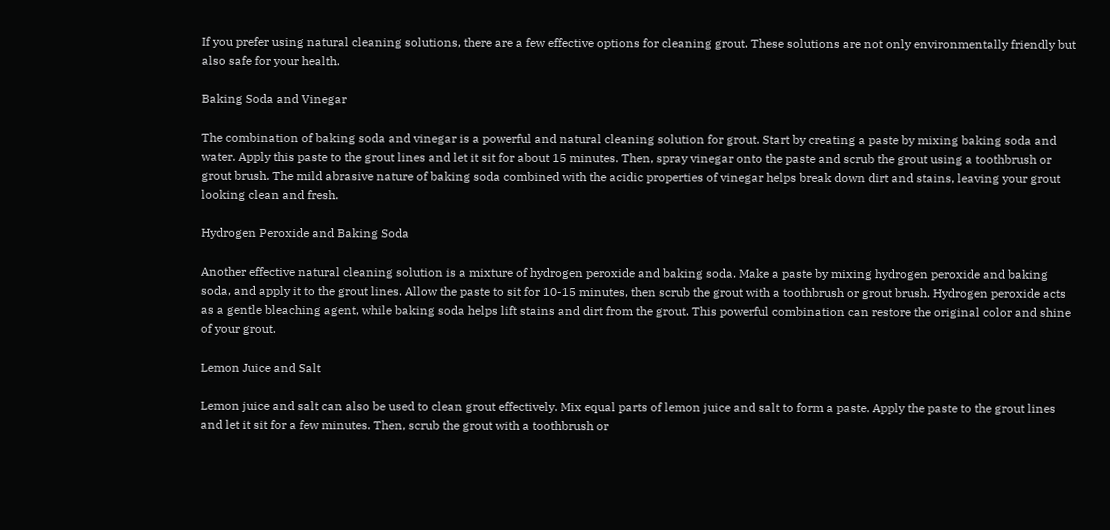If you prefer using natural cleaning solutions, there are a few effective options for cleaning grout. These solutions are not only environmentally friendly but also safe for your health.

Baking Soda and Vinegar

The combination of baking soda and vinegar is a powerful and natural cleaning solution for grout. Start by creating a paste by mixing baking soda and water. Apply this paste to the grout lines and let it sit for about 15 minutes. Then, spray vinegar onto the paste and scrub the grout using a toothbrush or grout brush. The mild abrasive nature of baking soda combined with the acidic properties of vinegar helps break down dirt and stains, leaving your grout looking clean and fresh.

Hydrogen Peroxide and Baking Soda

Another effective natural cleaning solution is a mixture of hydrogen peroxide and baking soda. Make a paste by mixing hydrogen peroxide and baking soda, and apply it to the grout lines. Allow the paste to sit for 10-15 minutes, then scrub the grout with a toothbrush or grout brush. Hydrogen peroxide acts as a gentle bleaching agent, while baking soda helps lift stains and dirt from the grout. This powerful combination can restore the original color and shine of your grout.

Lemon Juice and Salt

Lemon juice and salt can also be used to clean grout effectively. Mix equal parts of lemon juice and salt to form a paste. Apply the paste to the grout lines and let it sit for a few minutes. Then, scrub the grout with a toothbrush or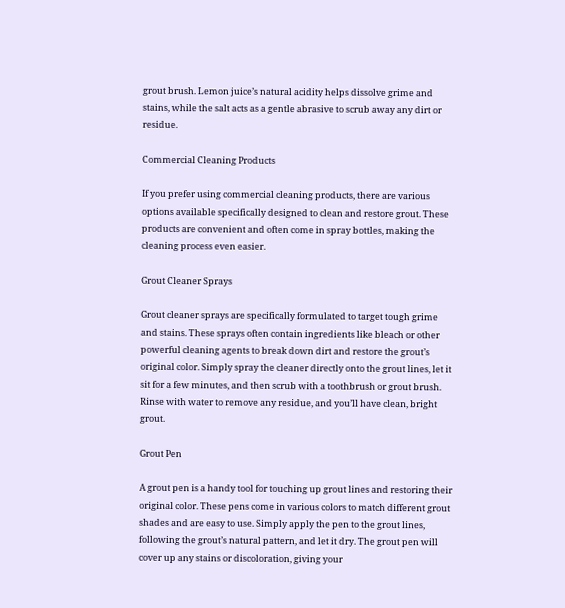grout brush. Lemon juice’s natural acidity helps dissolve grime and stains, while the salt acts as a gentle abrasive to scrub away any dirt or residue.

Commercial Cleaning Products

If you prefer using commercial cleaning products, there are various options available specifically designed to clean and restore grout. These products are convenient and often come in spray bottles, making the cleaning process even easier.

Grout Cleaner Sprays

Grout cleaner sprays are specifically formulated to target tough grime and stains. These sprays often contain ingredients like bleach or other powerful cleaning agents to break down dirt and restore the grout’s original color. Simply spray the cleaner directly onto the grout lines, let it sit for a few minutes, and then scrub with a toothbrush or grout brush. Rinse with water to remove any residue, and you’ll have clean, bright grout.

Grout Pen

A grout pen is a handy tool for touching up grout lines and restoring their original color. These pens come in various colors to match different grout shades and are easy to use. Simply apply the pen to the grout lines, following the grout’s natural pattern, and let it dry. The grout pen will cover up any stains or discoloration, giving your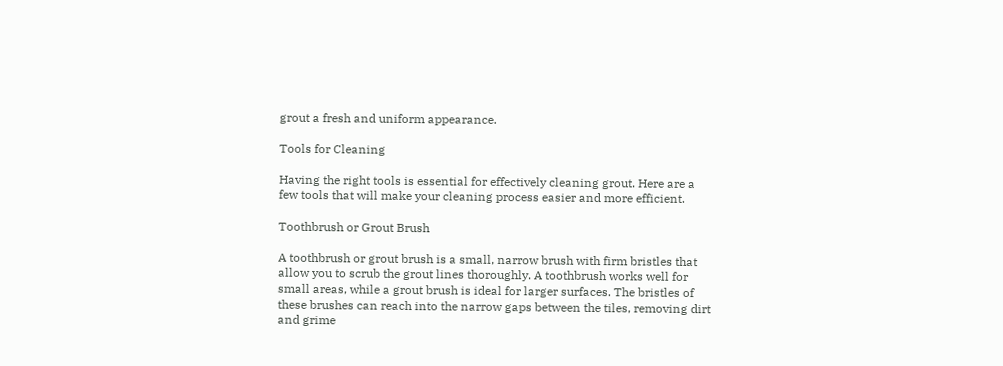grout a fresh and uniform appearance.

Tools for Cleaning

Having the right tools is essential for effectively cleaning grout. Here are a few tools that will make your cleaning process easier and more efficient.

Toothbrush or Grout Brush

A toothbrush or grout brush is a small, narrow brush with firm bristles that allow you to scrub the grout lines thoroughly. A toothbrush works well for small areas, while a grout brush is ideal for larger surfaces. The bristles of these brushes can reach into the narrow gaps between the tiles, removing dirt and grime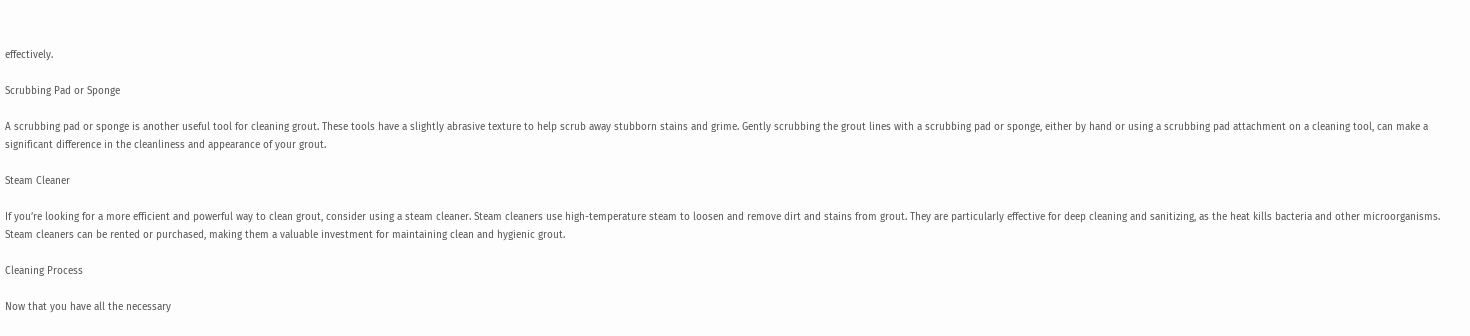effectively.

Scrubbing Pad or Sponge

A scrubbing pad or sponge is another useful tool for cleaning grout. These tools have a slightly abrasive texture to help scrub away stubborn stains and grime. Gently scrubbing the grout lines with a scrubbing pad or sponge, either by hand or using a scrubbing pad attachment on a cleaning tool, can make a significant difference in the cleanliness and appearance of your grout.

Steam Cleaner

If you’re looking for a more efficient and powerful way to clean grout, consider using a steam cleaner. Steam cleaners use high-temperature steam to loosen and remove dirt and stains from grout. They are particularly effective for deep cleaning and sanitizing, as the heat kills bacteria and other microorganisms. Steam cleaners can be rented or purchased, making them a valuable investment for maintaining clean and hygienic grout.

Cleaning Process

Now that you have all the necessary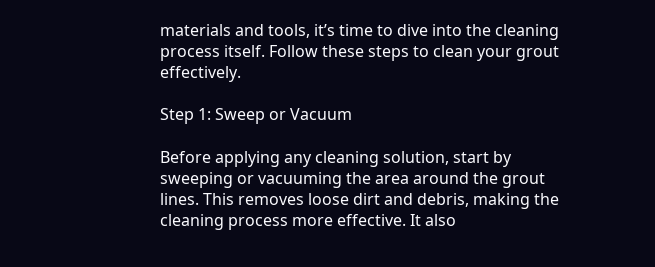materials and tools, it’s time to dive into the cleaning process itself. Follow these steps to clean your grout effectively.

Step 1: Sweep or Vacuum

Before applying any cleaning solution, start by sweeping or vacuuming the area around the grout lines. This removes loose dirt and debris, making the cleaning process more effective. It also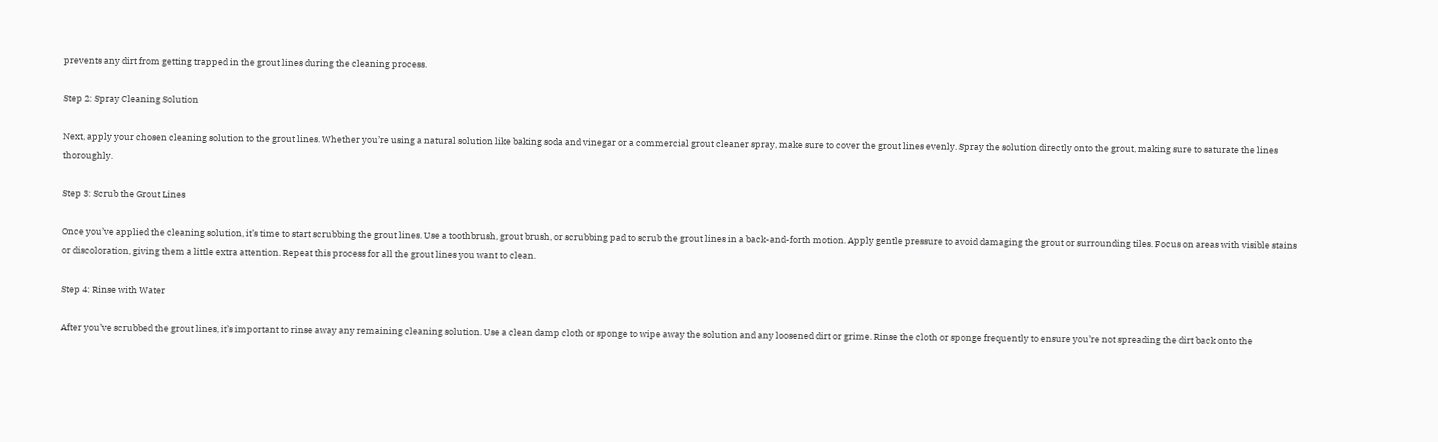prevents any dirt from getting trapped in the grout lines during the cleaning process.

Step 2: Spray Cleaning Solution

Next, apply your chosen cleaning solution to the grout lines. Whether you’re using a natural solution like baking soda and vinegar or a commercial grout cleaner spray, make sure to cover the grout lines evenly. Spray the solution directly onto the grout, making sure to saturate the lines thoroughly.

Step 3: Scrub the Grout Lines

Once you’ve applied the cleaning solution, it’s time to start scrubbing the grout lines. Use a toothbrush, grout brush, or scrubbing pad to scrub the grout lines in a back-and-forth motion. Apply gentle pressure to avoid damaging the grout or surrounding tiles. Focus on areas with visible stains or discoloration, giving them a little extra attention. Repeat this process for all the grout lines you want to clean.

Step 4: Rinse with Water

After you’ve scrubbed the grout lines, it’s important to rinse away any remaining cleaning solution. Use a clean damp cloth or sponge to wipe away the solution and any loosened dirt or grime. Rinse the cloth or sponge frequently to ensure you’re not spreading the dirt back onto the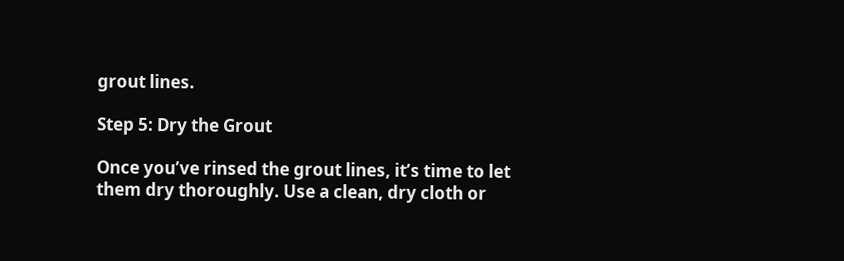grout lines.

Step 5: Dry the Grout

Once you’ve rinsed the grout lines, it’s time to let them dry thoroughly. Use a clean, dry cloth or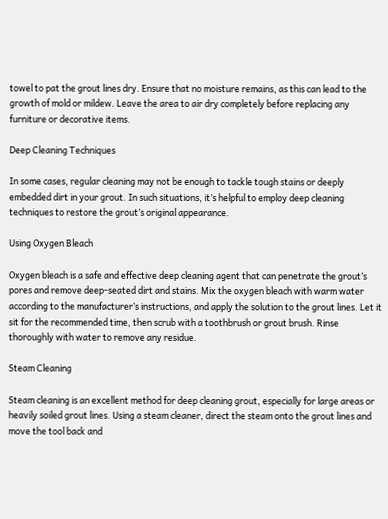towel to pat the grout lines dry. Ensure that no moisture remains, as this can lead to the growth of mold or mildew. Leave the area to air dry completely before replacing any furniture or decorative items.

Deep Cleaning Techniques

In some cases, regular cleaning may not be enough to tackle tough stains or deeply embedded dirt in your grout. In such situations, it’s helpful to employ deep cleaning techniques to restore the grout’s original appearance.

Using Oxygen Bleach

Oxygen bleach is a safe and effective deep cleaning agent that can penetrate the grout’s pores and remove deep-seated dirt and stains. Mix the oxygen bleach with warm water according to the manufacturer’s instructions, and apply the solution to the grout lines. Let it sit for the recommended time, then scrub with a toothbrush or grout brush. Rinse thoroughly with water to remove any residue.

Steam Cleaning

Steam cleaning is an excellent method for deep cleaning grout, especially for large areas or heavily soiled grout lines. Using a steam cleaner, direct the steam onto the grout lines and move the tool back and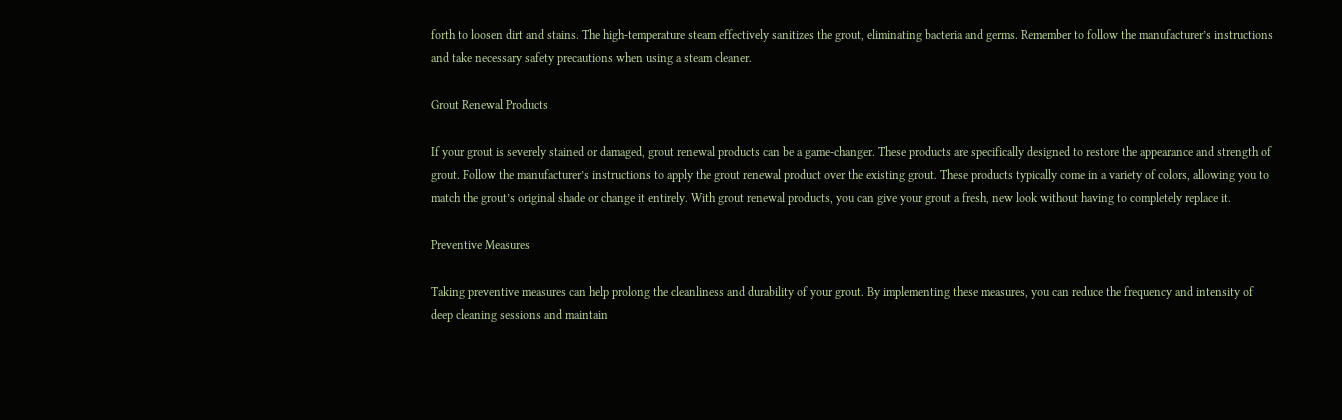forth to loosen dirt and stains. The high-temperature steam effectively sanitizes the grout, eliminating bacteria and germs. Remember to follow the manufacturer’s instructions and take necessary safety precautions when using a steam cleaner.

Grout Renewal Products

If your grout is severely stained or damaged, grout renewal products can be a game-changer. These products are specifically designed to restore the appearance and strength of grout. Follow the manufacturer’s instructions to apply the grout renewal product over the existing grout. These products typically come in a variety of colors, allowing you to match the grout’s original shade or change it entirely. With grout renewal products, you can give your grout a fresh, new look without having to completely replace it.

Preventive Measures

Taking preventive measures can help prolong the cleanliness and durability of your grout. By implementing these measures, you can reduce the frequency and intensity of deep cleaning sessions and maintain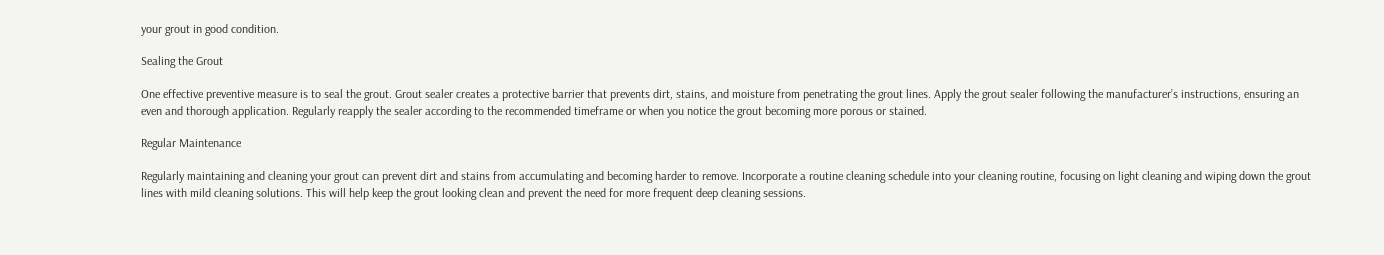your grout in good condition.

Sealing the Grout

One effective preventive measure is to seal the grout. Grout sealer creates a protective barrier that prevents dirt, stains, and moisture from penetrating the grout lines. Apply the grout sealer following the manufacturer’s instructions, ensuring an even and thorough application. Regularly reapply the sealer according to the recommended timeframe or when you notice the grout becoming more porous or stained.

Regular Maintenance

Regularly maintaining and cleaning your grout can prevent dirt and stains from accumulating and becoming harder to remove. Incorporate a routine cleaning schedule into your cleaning routine, focusing on light cleaning and wiping down the grout lines with mild cleaning solutions. This will help keep the grout looking clean and prevent the need for more frequent deep cleaning sessions.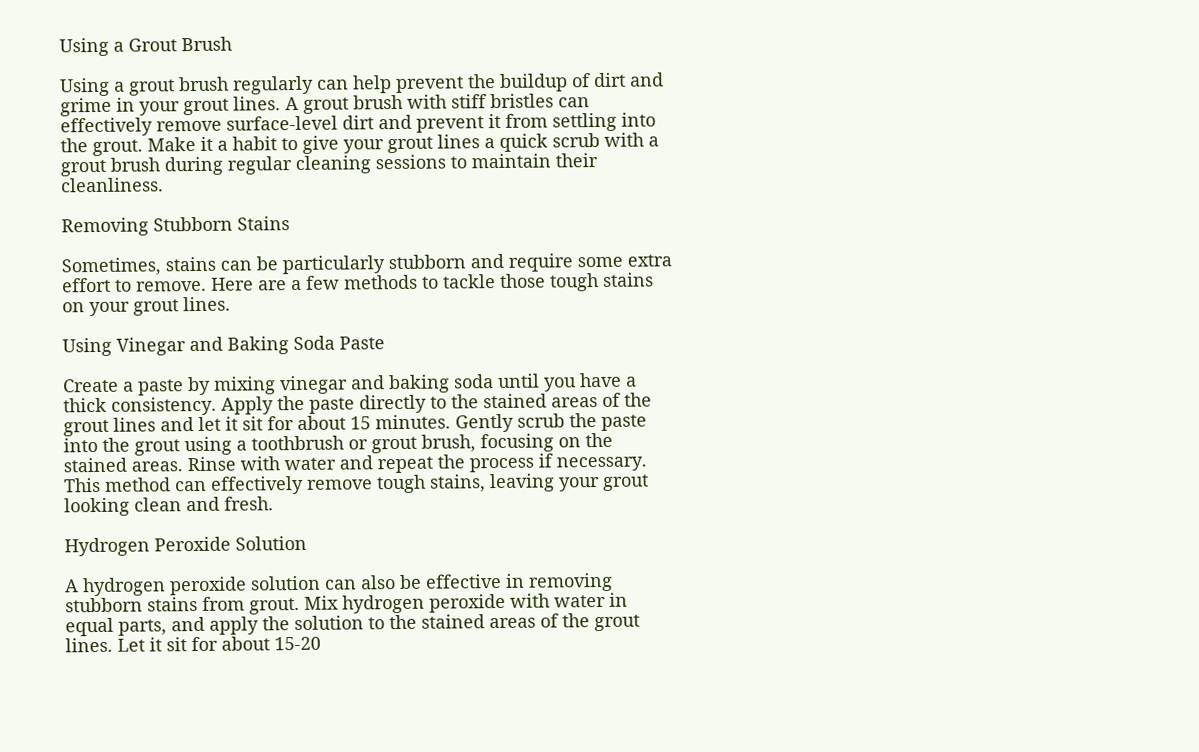Using a Grout Brush

Using a grout brush regularly can help prevent the buildup of dirt and grime in your grout lines. A grout brush with stiff bristles can effectively remove surface-level dirt and prevent it from settling into the grout. Make it a habit to give your grout lines a quick scrub with a grout brush during regular cleaning sessions to maintain their cleanliness.

Removing Stubborn Stains

Sometimes, stains can be particularly stubborn and require some extra effort to remove. Here are a few methods to tackle those tough stains on your grout lines.

Using Vinegar and Baking Soda Paste

Create a paste by mixing vinegar and baking soda until you have a thick consistency. Apply the paste directly to the stained areas of the grout lines and let it sit for about 15 minutes. Gently scrub the paste into the grout using a toothbrush or grout brush, focusing on the stained areas. Rinse with water and repeat the process if necessary. This method can effectively remove tough stains, leaving your grout looking clean and fresh.

Hydrogen Peroxide Solution

A hydrogen peroxide solution can also be effective in removing stubborn stains from grout. Mix hydrogen peroxide with water in equal parts, and apply the solution to the stained areas of the grout lines. Let it sit for about 15-20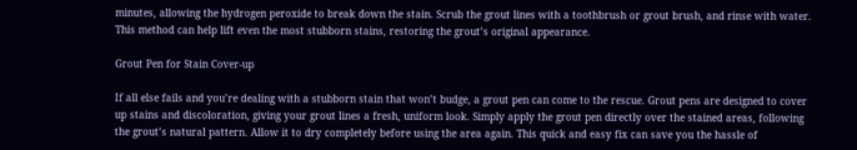minutes, allowing the hydrogen peroxide to break down the stain. Scrub the grout lines with a toothbrush or grout brush, and rinse with water. This method can help lift even the most stubborn stains, restoring the grout’s original appearance.

Grout Pen for Stain Cover-up

If all else fails and you’re dealing with a stubborn stain that won’t budge, a grout pen can come to the rescue. Grout pens are designed to cover up stains and discoloration, giving your grout lines a fresh, uniform look. Simply apply the grout pen directly over the stained areas, following the grout’s natural pattern. Allow it to dry completely before using the area again. This quick and easy fix can save you the hassle of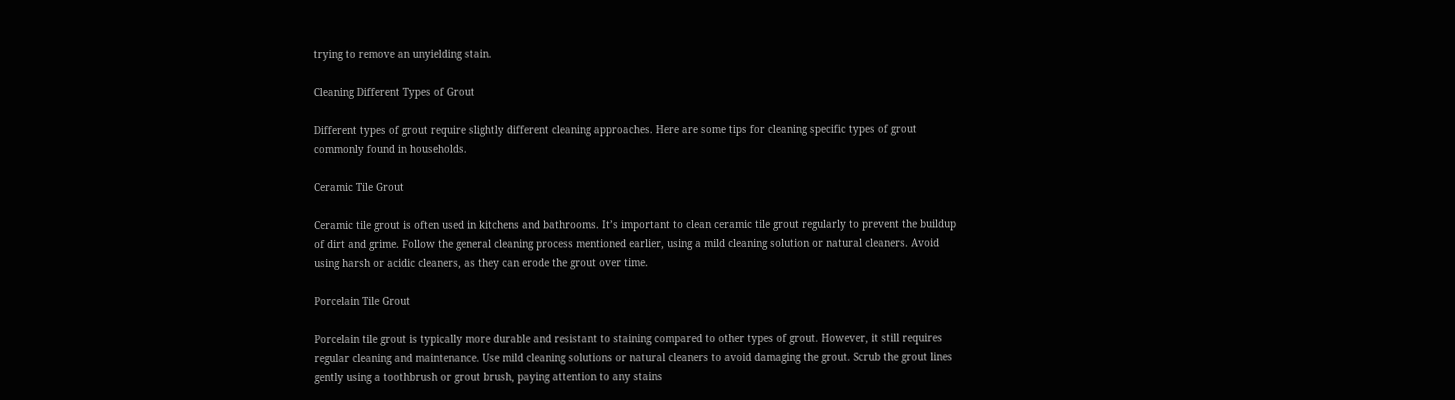trying to remove an unyielding stain.

Cleaning Different Types of Grout

Different types of grout require slightly different cleaning approaches. Here are some tips for cleaning specific types of grout commonly found in households.

Ceramic Tile Grout

Ceramic tile grout is often used in kitchens and bathrooms. It’s important to clean ceramic tile grout regularly to prevent the buildup of dirt and grime. Follow the general cleaning process mentioned earlier, using a mild cleaning solution or natural cleaners. Avoid using harsh or acidic cleaners, as they can erode the grout over time.

Porcelain Tile Grout

Porcelain tile grout is typically more durable and resistant to staining compared to other types of grout. However, it still requires regular cleaning and maintenance. Use mild cleaning solutions or natural cleaners to avoid damaging the grout. Scrub the grout lines gently using a toothbrush or grout brush, paying attention to any stains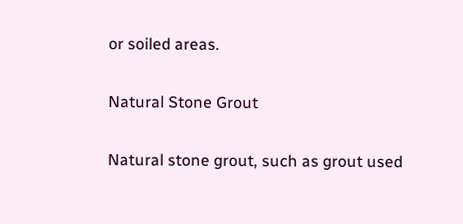or soiled areas.

Natural Stone Grout

Natural stone grout, such as grout used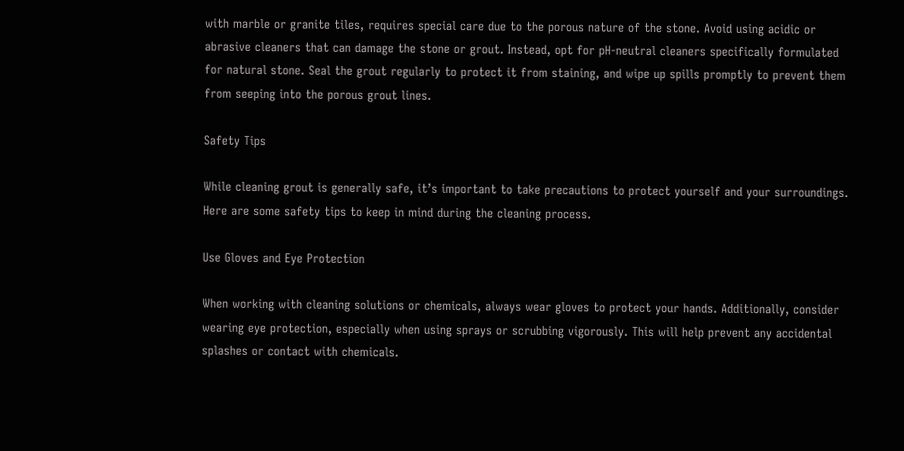with marble or granite tiles, requires special care due to the porous nature of the stone. Avoid using acidic or abrasive cleaners that can damage the stone or grout. Instead, opt for pH-neutral cleaners specifically formulated for natural stone. Seal the grout regularly to protect it from staining, and wipe up spills promptly to prevent them from seeping into the porous grout lines.

Safety Tips

While cleaning grout is generally safe, it’s important to take precautions to protect yourself and your surroundings. Here are some safety tips to keep in mind during the cleaning process.

Use Gloves and Eye Protection

When working with cleaning solutions or chemicals, always wear gloves to protect your hands. Additionally, consider wearing eye protection, especially when using sprays or scrubbing vigorously. This will help prevent any accidental splashes or contact with chemicals.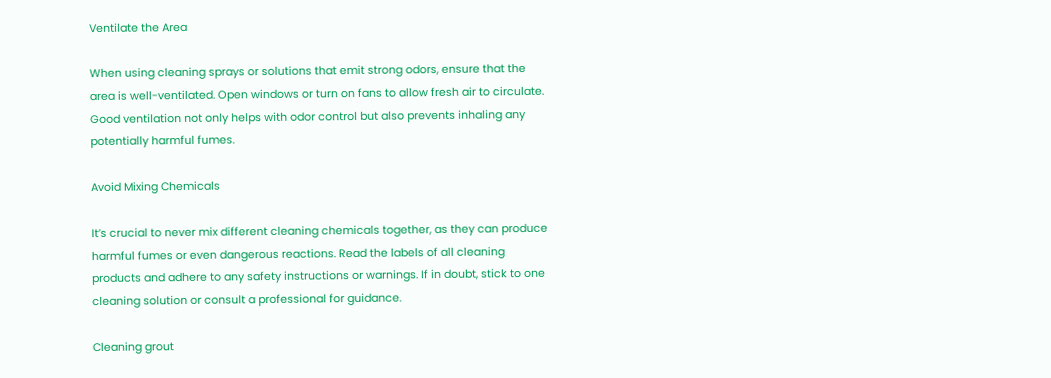Ventilate the Area

When using cleaning sprays or solutions that emit strong odors, ensure that the area is well-ventilated. Open windows or turn on fans to allow fresh air to circulate. Good ventilation not only helps with odor control but also prevents inhaling any potentially harmful fumes.

Avoid Mixing Chemicals

It’s crucial to never mix different cleaning chemicals together, as they can produce harmful fumes or even dangerous reactions. Read the labels of all cleaning products and adhere to any safety instructions or warnings. If in doubt, stick to one cleaning solution or consult a professional for guidance.

Cleaning grout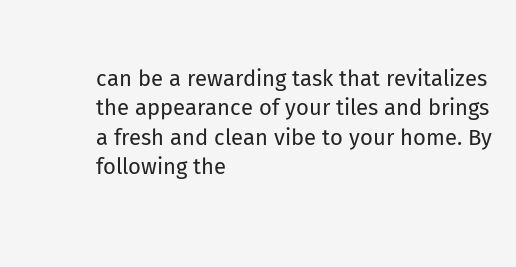can be a rewarding task that revitalizes the appearance of your tiles and brings a fresh and clean vibe to your home. By following the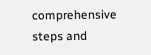comprehensive steps and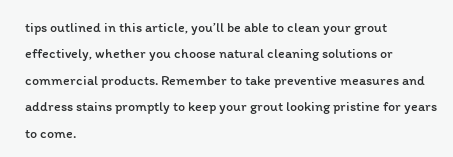tips outlined in this article, you’ll be able to clean your grout effectively, whether you choose natural cleaning solutions or commercial products. Remember to take preventive measures and address stains promptly to keep your grout looking pristine for years to come.